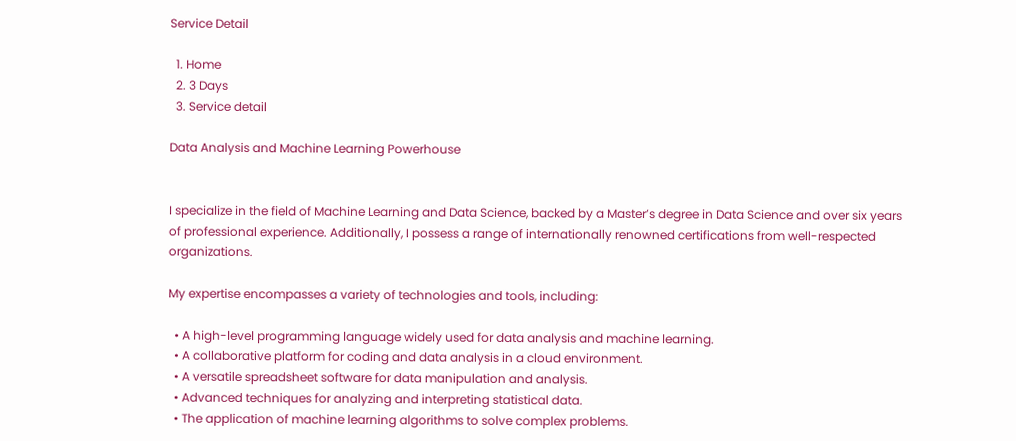Service Detail

  1. Home
  2. 3 Days
  3. Service detail

Data Analysis and Machine Learning Powerhouse


I specialize in the field of Machine Learning and Data Science, backed by a Master’s degree in Data Science and over six years of professional experience. Additionally, I possess a range of internationally renowned certifications from well-respected organizations.

My expertise encompasses a variety of technologies and tools, including:

  • A high-level programming language widely used for data analysis and machine learning.
  • A collaborative platform for coding and data analysis in a cloud environment.
  • A versatile spreadsheet software for data manipulation and analysis.
  • Advanced techniques for analyzing and interpreting statistical data.
  • The application of machine learning algorithms to solve complex problems.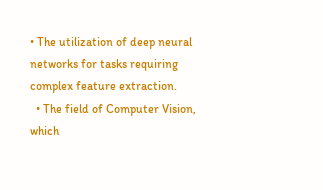• The utilization of deep neural networks for tasks requiring complex feature extraction.
  • The field of Computer Vision, which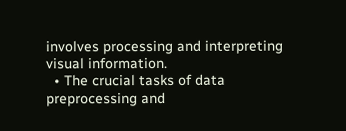involves processing and interpreting visual information.
  • The crucial tasks of data preprocessing and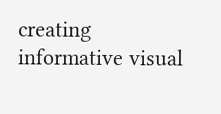creating informative visual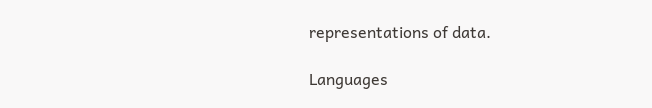representations of data.

Languages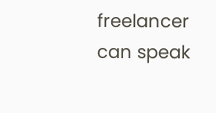freelancer can speak